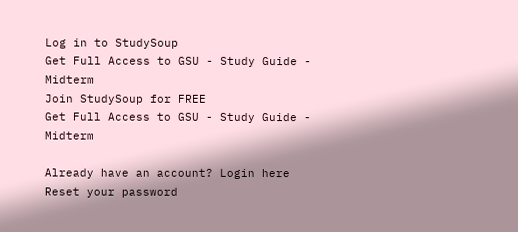Log in to StudySoup
Get Full Access to GSU - Study Guide - Midterm
Join StudySoup for FREE
Get Full Access to GSU - Study Guide - Midterm

Already have an account? Login here
Reset your password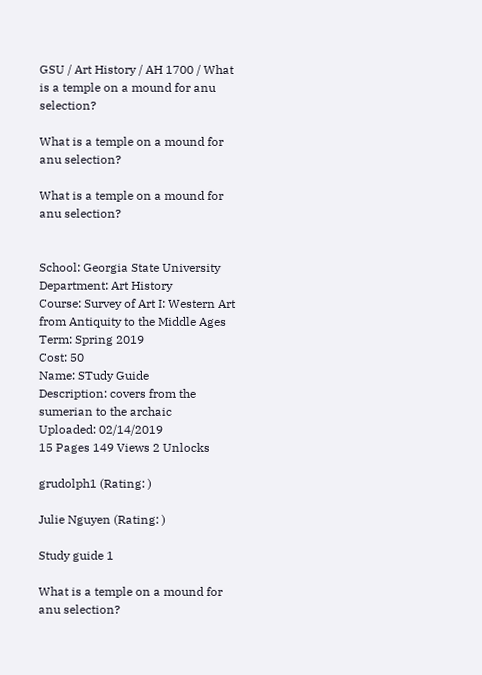GSU / Art History / AH 1700 / What is a temple on a mound for anu selection?

What is a temple on a mound for anu selection?

What is a temple on a mound for anu selection?


School: Georgia State University
Department: Art History
Course: Survey of Art I: Western Art from Antiquity to the Middle Ages
Term: Spring 2019
Cost: 50
Name: STudy Guide
Description: covers from the sumerian to the archaic
Uploaded: 02/14/2019
15 Pages 149 Views 2 Unlocks

grudolph1 (Rating: )

Julie Nguyen (Rating: )

Study guide 1

What is a temple on a mound for anu selection?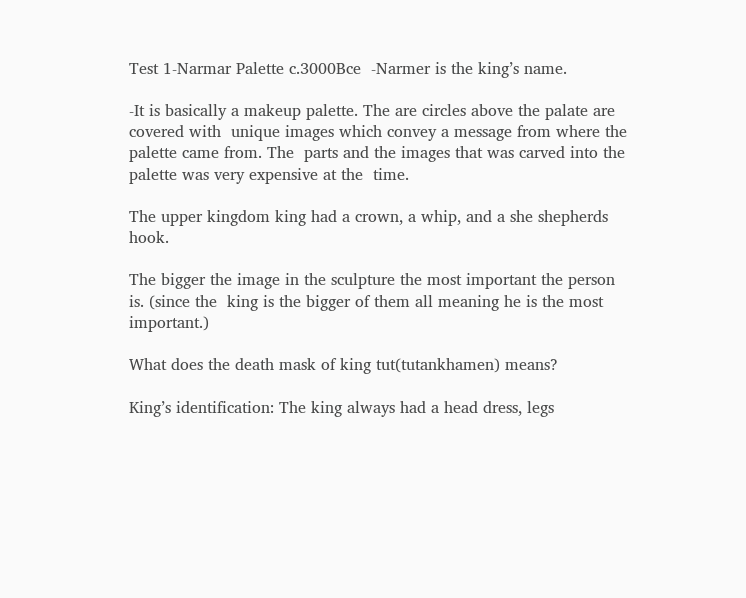Test 1-Narmar Palette c.3000Bce  -Narmer is the king’s name.

-It is basically a makeup palette. The are circles above the palate are covered with  unique images which convey a message from where the palette came from. The  parts and the images that was carved into the palette was very expensive at the  time.

The upper kingdom king had a crown, a whip, and a she shepherds hook.

The bigger the image in the sculpture the most important the person is. (since the  king is the bigger of them all meaning he is the most important.)

What does the death mask of king tut(tutankhamen) means?

King’s identification: The king always had a head dress, legs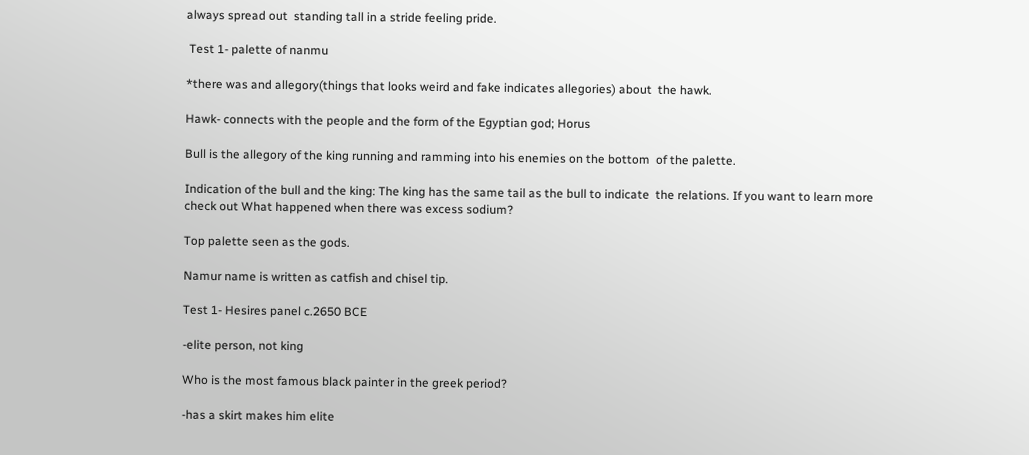always spread out  standing tall in a stride feeling pride.

 Test 1- palette of nanmu

*there was and allegory(things that looks weird and fake indicates allegories) about  the hawk.

Hawk- connects with the people and the form of the Egyptian god; Horus

Bull is the allegory of the king running and ramming into his enemies on the bottom  of the palette.

Indication of the bull and the king: The king has the same tail as the bull to indicate  the relations. If you want to learn more check out What happened when there was excess sodium?

Top palette seen as the gods.

Namur name is written as catfish and chisel tip.

Test 1- Hesires panel c.2650 BCE

-elite person, not king

Who is the most famous black painter in the greek period?

-has a skirt makes him elite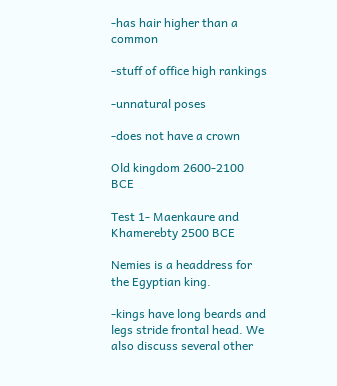-has hair higher than a common

-stuff of office high rankings

-unnatural poses

-does not have a crown

Old kingdom 2600-2100 BCE

Test 1- Maenkaure and Khamerebty 2500 BCE

Nemies is a headdress for the Egyptian king.

-kings have long beards and legs stride frontal head. We also discuss several other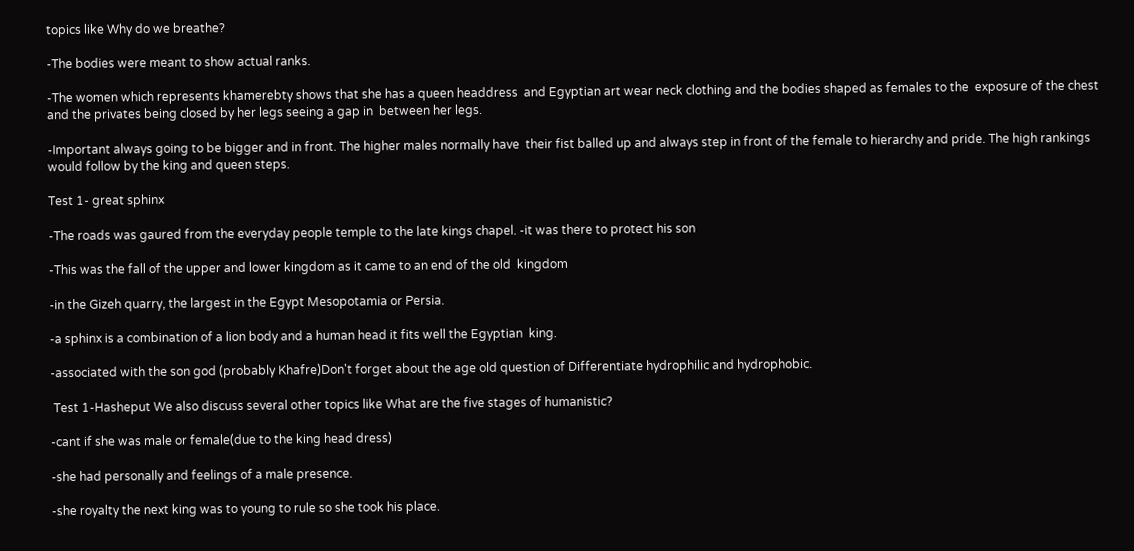topics like Why do we breathe?

-The bodies were meant to show actual ranks.

-The women which represents khamerebty shows that she has a queen headdress  and Egyptian art wear neck clothing and the bodies shaped as females to the  exposure of the chest and the privates being closed by her legs seeing a gap in  between her legs.

-Important always going to be bigger and in front. The higher males normally have  their fist balled up and always step in front of the female to hierarchy and pride. The high rankings would follow by the king and queen steps.

Test 1- great sphinx

-The roads was gaured from the everyday people temple to the late kings chapel. -it was there to protect his son

-This was the fall of the upper and lower kingdom as it came to an end of the old  kingdom

-in the Gizeh quarry, the largest in the Egypt Mesopotamia or Persia.

-a sphinx is a combination of a lion body and a human head it fits well the Egyptian  king.

-associated with the son god (probably Khafre)Don't forget about the age old question of Differentiate hydrophilic and hydrophobic.

 Test 1-Hasheput We also discuss several other topics like What are the five stages of humanistic?

-cant if she was male or female(due to the king head dress)

-she had personally and feelings of a male presence.

-she royalty the next king was to young to rule so she took his place.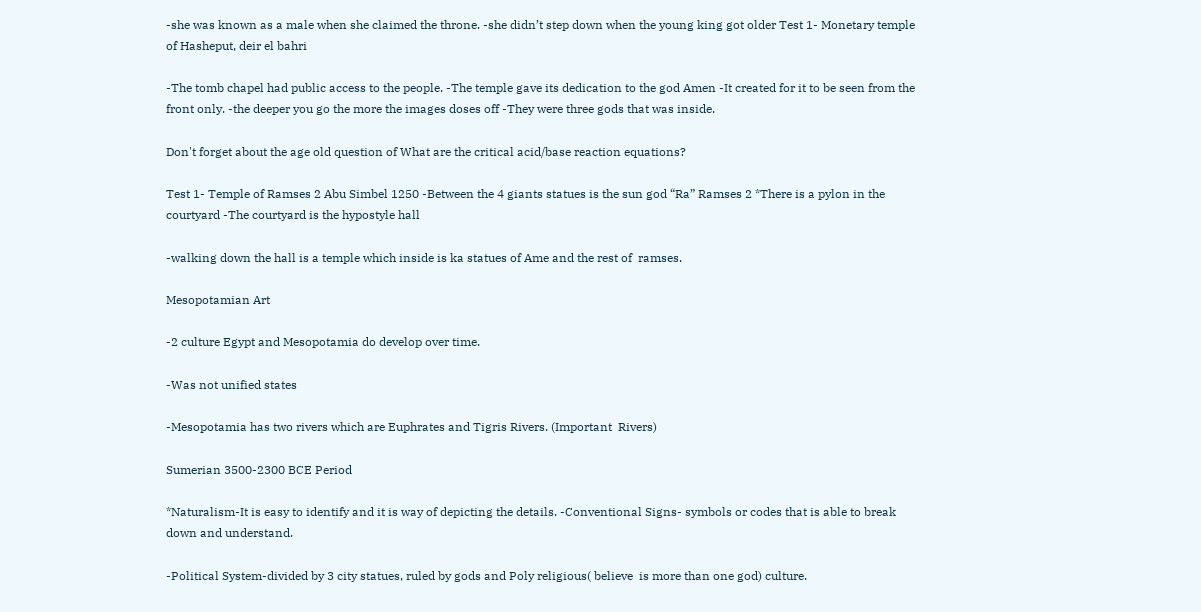-she was known as a male when she claimed the throne. -she didn’t step down when the young king got older Test 1- Monetary temple of Hasheput, deir el bahri

-The tomb chapel had public access to the people. -The temple gave its dedication to the god Amen -It created for it to be seen from the front only. -the deeper you go the more the images doses off -They were three gods that was inside.

Don't forget about the age old question of What are the critical acid/base reaction equations?

Test 1- Temple of Ramses 2 Abu Simbel 1250 -Between the 4 giants statues is the sun god “Ra” Ramses 2 *There is a pylon in the courtyard -The courtyard is the hypostyle hall

-walking down the hall is a temple which inside is ka statues of Ame and the rest of  ramses.

Mesopotamian Art

-2 culture Egypt and Mesopotamia do develop over time.

-Was not unified states

-Mesopotamia has two rivers which are Euphrates and Tigris Rivers. (Important  Rivers)

Sumerian 3500-2300 BCE Period

*Naturalism-It is easy to identify and it is way of depicting the details. -Conventional Signs- symbols or codes that is able to break down and understand.

-Political System-divided by 3 city statues, ruled by gods and Poly religious( believe  is more than one god) culture.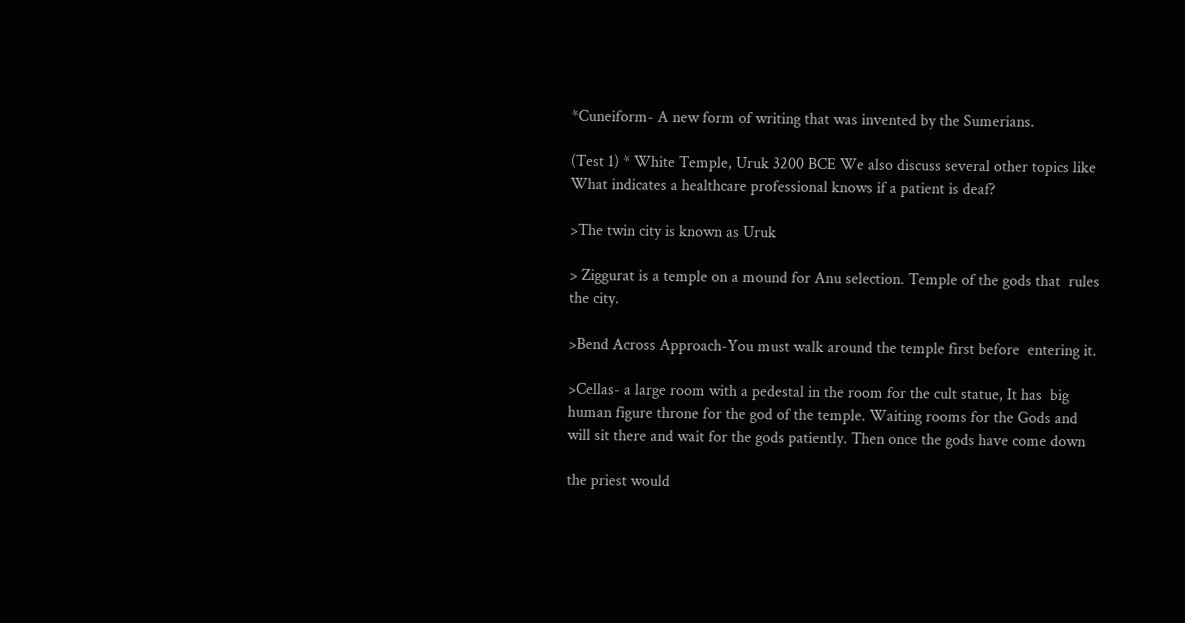*Cuneiform- A new form of writing that was invented by the Sumerians.

(Test 1) * White Temple, Uruk 3200 BCE We also discuss several other topics like What indicates a healthcare professional knows if a patient is deaf?

>The twin city is known as Uruk

> Ziggurat is a temple on a mound for Anu selection. Temple of the gods that  rules the city.

>Bend Across Approach-You must walk around the temple first before  entering it.

>Cellas- a large room with a pedestal in the room for the cult statue, It has  big human figure throne for the god of the temple. Waiting rooms for the Gods and  will sit there and wait for the gods patiently. Then once the gods have come down

the priest would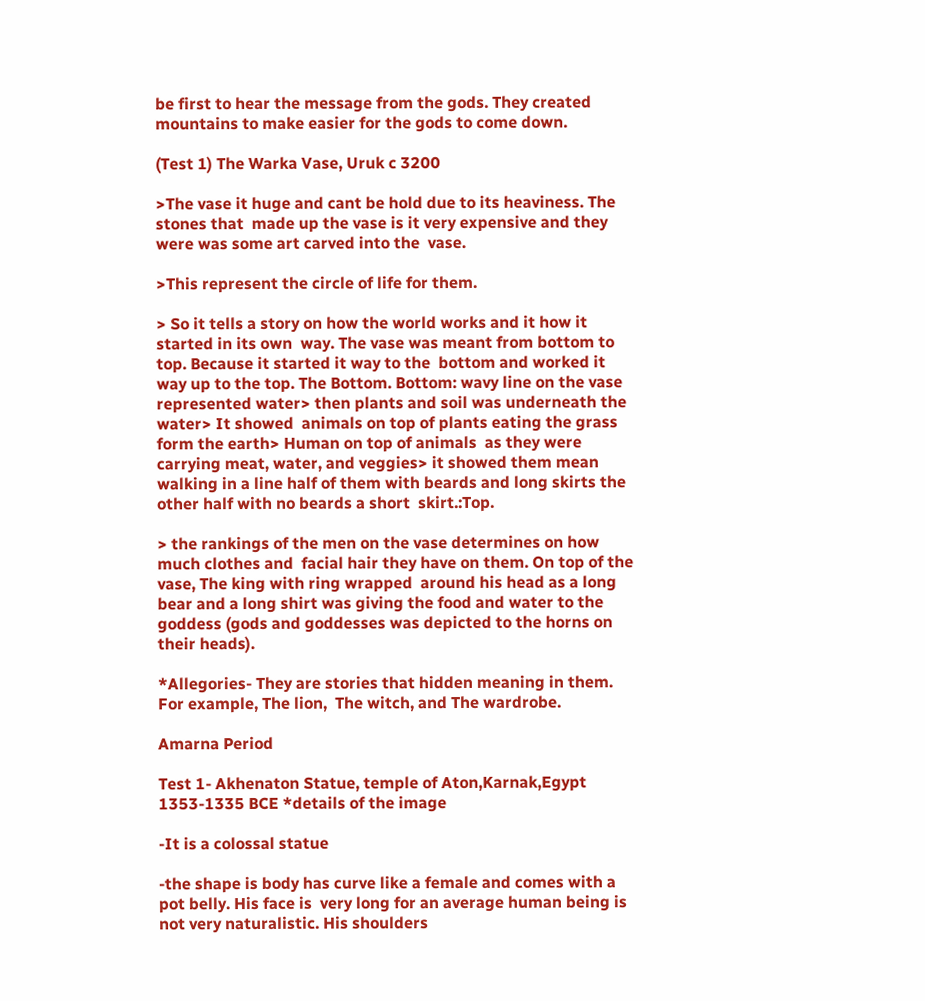be first to hear the message from the gods. They created  mountains to make easier for the gods to come down.

(Test 1) The Warka Vase, Uruk c 3200

>The vase it huge and cant be hold due to its heaviness. The stones that  made up the vase is it very expensive and they were was some art carved into the  vase.

>This represent the circle of life for them.

> So it tells a story on how the world works and it how it started in its own  way. The vase was meant from bottom to top. Because it started it way to the  bottom and worked it way up to the top. The Bottom. Bottom: wavy line on the vase represented water> then plants and soil was underneath the water> It showed  animals on top of plants eating the grass form the earth> Human on top of animals  as they were carrying meat, water, and veggies> it showed them mean walking in a line half of them with beards and long skirts the other half with no beards a short  skirt.:Top.

> the rankings of the men on the vase determines on how much clothes and  facial hair they have on them. On top of the vase, The king with ring wrapped  around his head as a long bear and a long shirt was giving the food and water to the goddess (gods and goddesses was depicted to the horns on their heads).

*Allegories- They are stories that hidden meaning in them. For example, The lion,  The witch, and The wardrobe.

Amarna Period

Test 1- Akhenaton Statue, temple of Aton,Karnak,Egypt 1353-1335 BCE *details of the image

-It is a colossal statue

-the shape is body has curve like a female and comes with a pot belly. His face is  very long for an average human being is not very naturalistic. His shoulders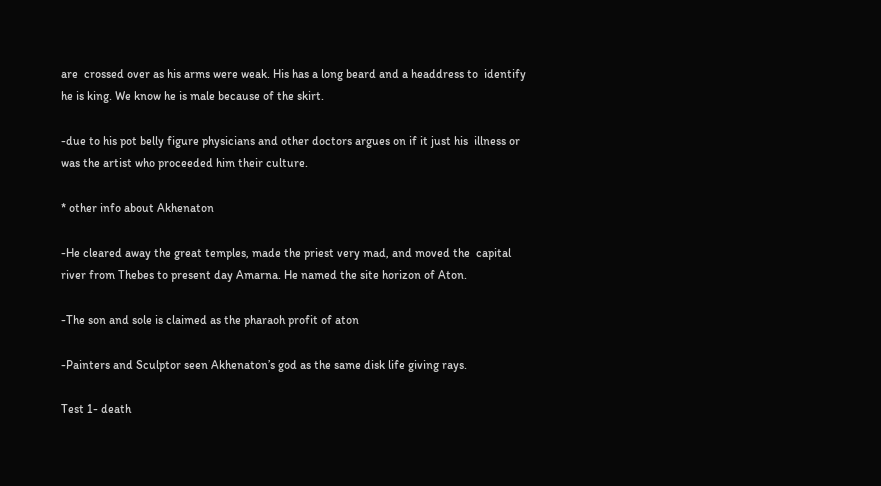are  crossed over as his arms were weak. His has a long beard and a headdress to  identify he is king. We know he is male because of the skirt.

-due to his pot belly figure physicians and other doctors argues on if it just his  illness or was the artist who proceeded him their culture.

* other info about Akhenaton

-He cleared away the great temples, made the priest very mad, and moved the  capital river from Thebes to present day Amarna. He named the site horizon of Aton.

-The son and sole is claimed as the pharaoh profit of aton

-Painters and Sculptor seen Akhenaton’s god as the same disk life giving rays.

Test 1- death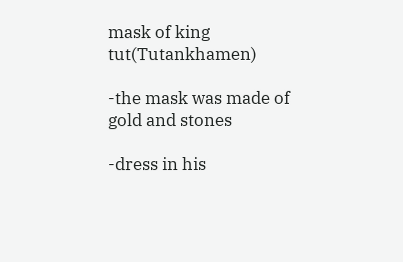mask of king tut(Tutankhamen)

-the mask was made of gold and stones

-dress in his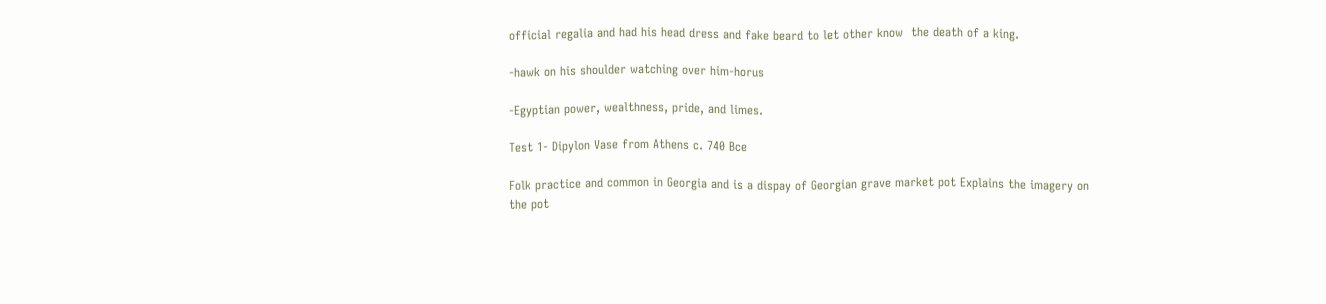official regalia and had his head dress and fake beard to let other know  the death of a king.

-hawk on his shoulder watching over him-horus

-Egyptian power, wealthness, pride, and limes.

Test 1- Dipylon Vase from Athens c. 740 Bce

Folk practice and common in Georgia and is a dispay of Georgian grave market pot Explains the imagery on the pot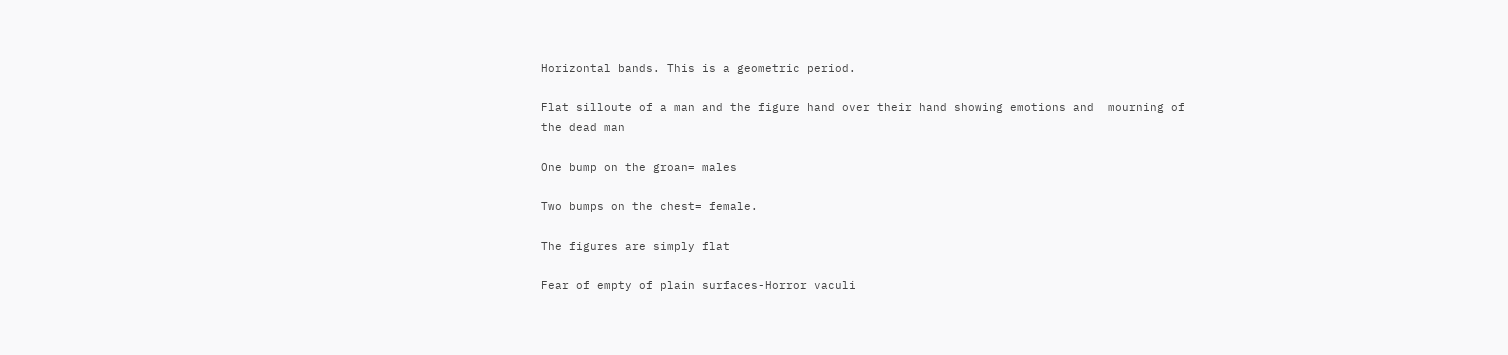Horizontal bands. This is a geometric period.

Flat silloute of a man and the figure hand over their hand showing emotions and  mourning of the dead man

One bump on the groan= males

Two bumps on the chest= female.

The figures are simply flat

Fear of empty of plain surfaces-Horror vaculi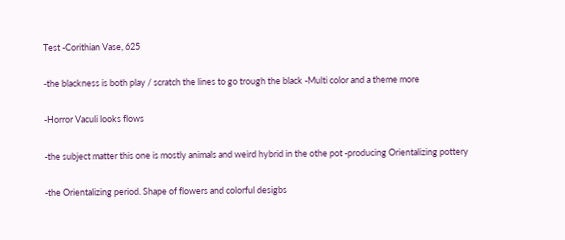Test -Corithian Vase, 625

-the blackness is both play / scratch the lines to go trough the black -Multi color and a theme more

-Horror Vaculi looks flows

-the subject matter this one is mostly animals and weird hybrid in the othe pot -producing Orientalizing pottery

-the Orientalizing period. Shape of flowers and colorful desigbs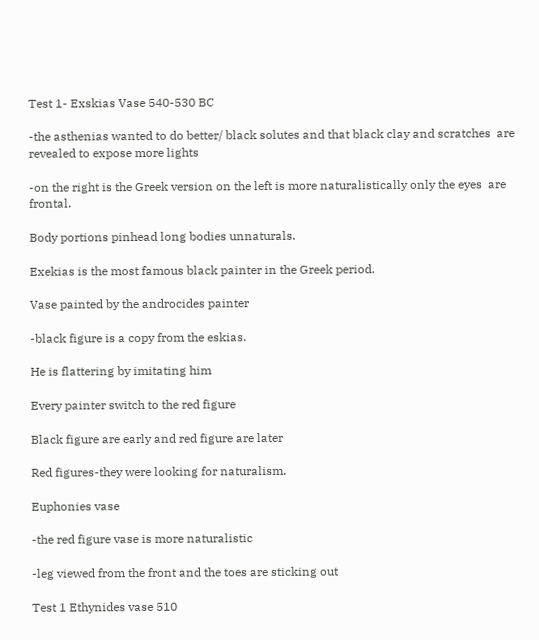Test 1- Exskias Vase 540-530 BC

-the asthenias wanted to do better/ black solutes and that black clay and scratches  are revealed to expose more lights

-on the right is the Greek version on the left is more naturalistically only the eyes  are frontal.

Body portions pinhead long bodies unnaturals.

Exekias is the most famous black painter in the Greek period.

Vase painted by the androcides painter

-black figure is a copy from the eskias.

He is flattering by imitating him

Every painter switch to the red figure

Black figure are early and red figure are later

Red figures-they were looking for naturalism.

Euphonies vase

-the red figure vase is more naturalistic

-leg viewed from the front and the toes are sticking out

Test 1 Ethynides vase 510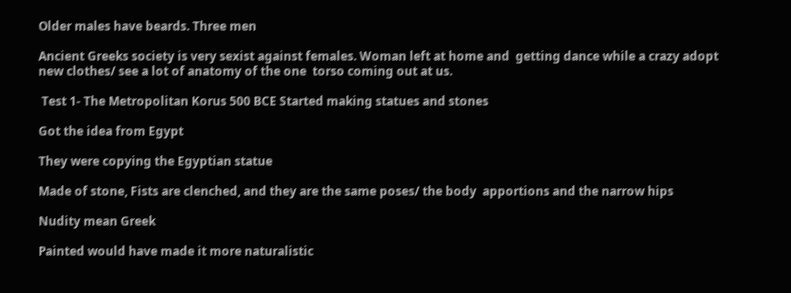Older males have beards. Three men

Ancient Greeks society is very sexist against females. Woman left at home and  getting dance while a crazy adopt new clothes/ see a lot of anatomy of the one  torso coming out at us.

 Test 1- The Metropolitan Korus 500 BCE Started making statues and stones

Got the idea from Egypt

They were copying the Egyptian statue

Made of stone, Fists are clenched, and they are the same poses/ the body  apportions and the narrow hips

Nudity mean Greek

Painted would have made it more naturalistic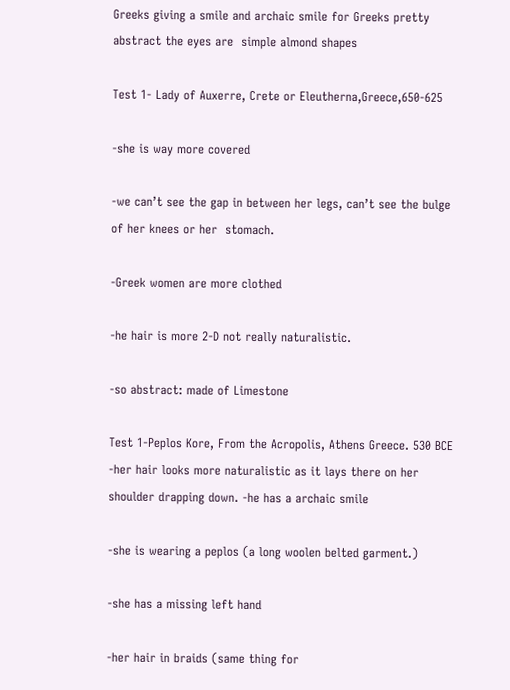Greeks giving a smile and archaic smile for Greeks pretty abstract the eyes are  simple almond shapes

Test 1- Lady of Auxerre, Crete or Eleutherna,Greece,650-625

-she is way more covered

-we can’t see the gap in between her legs, can’t see the bulge of her knees or her  stomach.

-Greek women are more clothed

-he hair is more 2-D not really naturalistic.

-so abstract: made of Limestone

Test 1-Peplos Kore, From the Acropolis, Athens Greece. 530 BCE -her hair looks more naturalistic as it lays there on her shoulder drapping down. -he has a archaic smile

-she is wearing a peplos (a long woolen belted garment.)

-she has a missing left hand

-her hair in braids (same thing for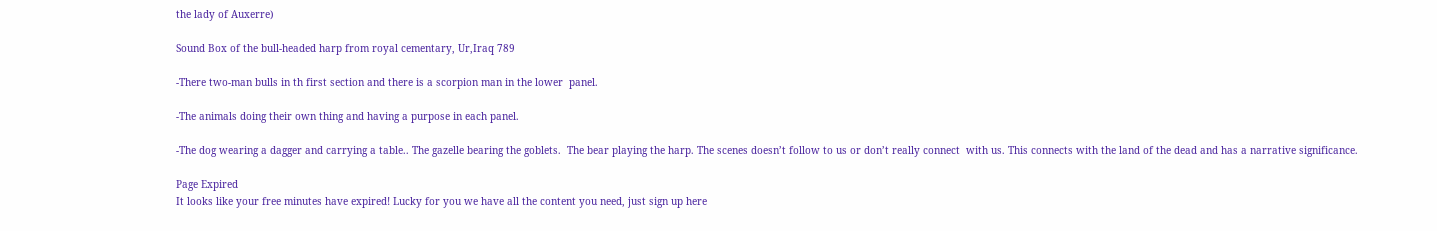the lady of Auxerre)

Sound Box of the bull-headed harp from royal cementary, Ur,Iraq 789

-There two-man bulls in th first section and there is a scorpion man in the lower  panel.

-The animals doing their own thing and having a purpose in each panel.

-The dog wearing a dagger and carrying a table.. The gazelle bearing the goblets.  The bear playing the harp. The scenes doesn’t follow to us or don’t really connect  with us. This connects with the land of the dead and has a narrative significance.

Page Expired
It looks like your free minutes have expired! Lucky for you we have all the content you need, just sign up here